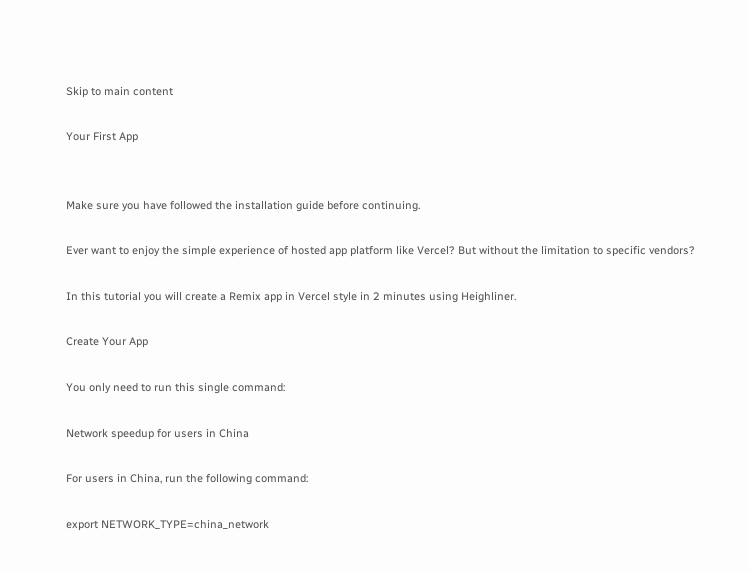Skip to main content

Your First App


Make sure you have followed the installation guide before continuing.

Ever want to enjoy the simple experience of hosted app platform like Vercel? But without the limitation to specific vendors?

In this tutorial you will create a Remix app in Vercel style in 2 minutes using Heighliner.

Create Your App

You only need to run this single command:

Network speedup for users in China

For users in China, run the following command:

export NETWORK_TYPE=china_network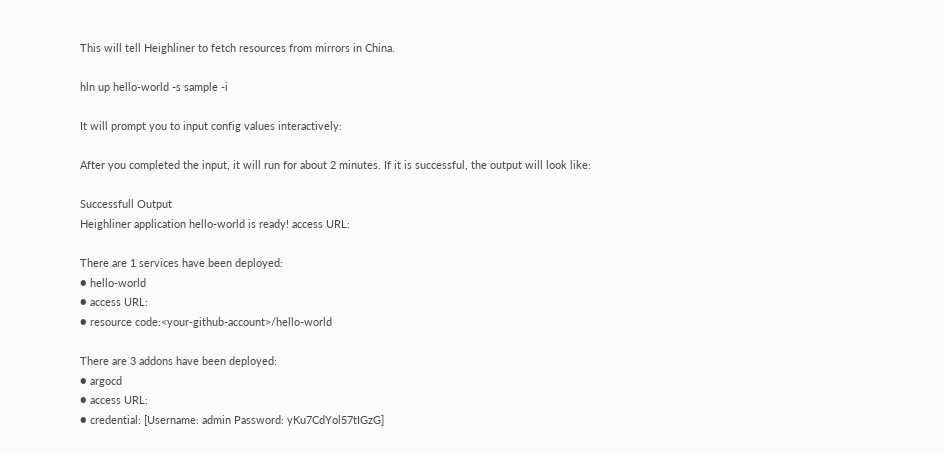This will tell Heighliner to fetch resources from mirrors in China.

hln up hello-world -s sample -i

It will prompt you to input config values interactively:

After you completed the input, it will run for about 2 minutes. If it is successful, the output will look like:

Successfull Output
Heighliner application hello-world is ready! access URL:

There are 1 services have been deployed:
● hello-world
● access URL:
● resource code:<your-github-account>/hello-world

There are 3 addons have been deployed:
● argocd
● access URL:
● credential: [Username: admin Password: yKu7CdYol57tIGzG]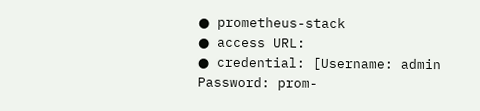● prometheus-stack
● access URL:
● credential: [Username: admin Password: prom-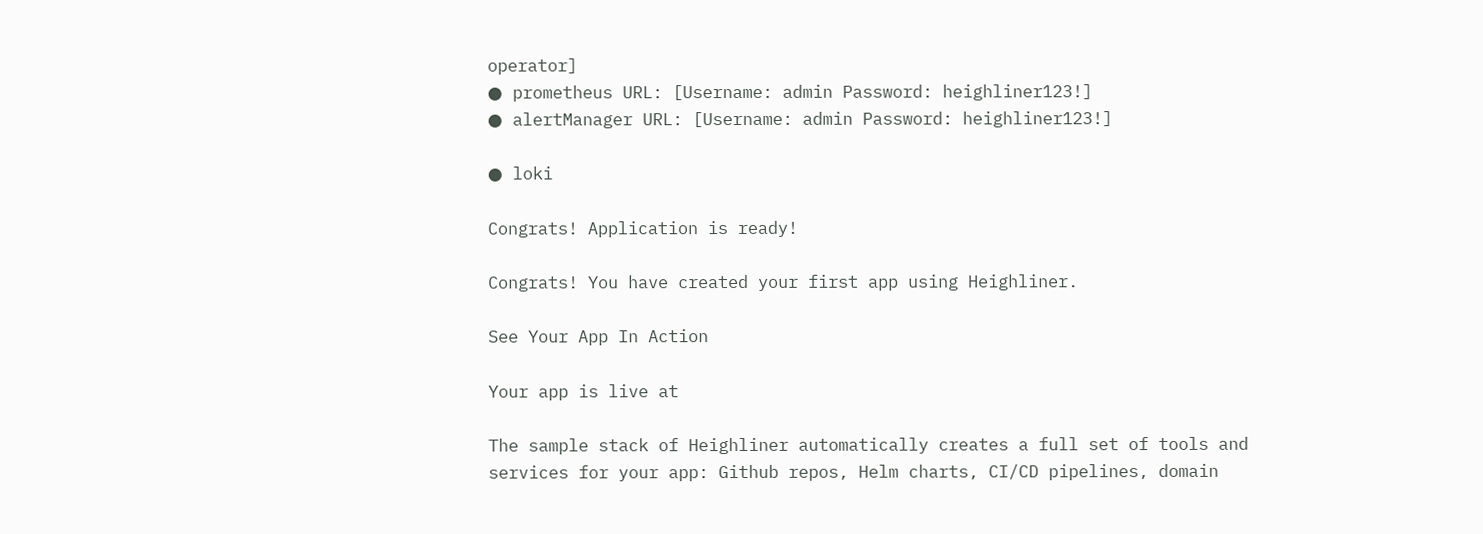operator]
● prometheus URL: [Username: admin Password: heighliner123!]
● alertManager URL: [Username: admin Password: heighliner123!]

● loki

Congrats! Application is ready!

Congrats! You have created your first app using Heighliner.

See Your App In Action

Your app is live at

The sample stack of Heighliner automatically creates a full set of tools and services for your app: Github repos, Helm charts, CI/CD pipelines, domain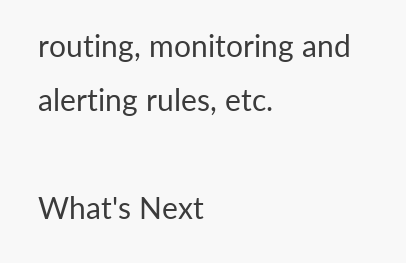routing, monitoring and alerting rules, etc.

What's Next